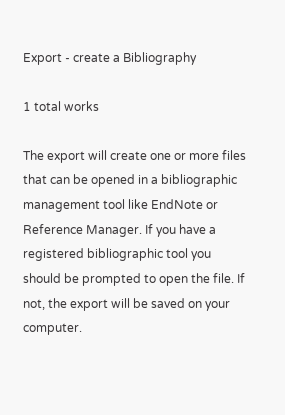Export - create a Bibliography

1 total works

The export will create one or more files that can be opened in a bibliographic management tool like EndNote or Reference Manager. If you have a registered bibliographic tool you should be prompted to open the file. If not, the export will be saved on your computer.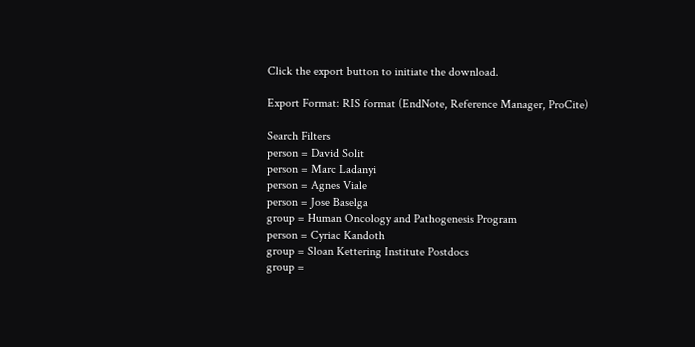Click the export button to initiate the download.

Export Format: RIS format (EndNote, Reference Manager, ProCite)

Search Filters
person = David Solit
person = Marc Ladanyi
person = Agnes Viale
person = Jose Baselga
group = Human Oncology and Pathogenesis Program
person = Cyriac Kandoth
group = Sloan Kettering Institute Postdocs
group =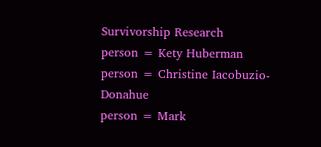Survivorship Research
person = Kety Huberman
person = Christine Iacobuzio-Donahue
person = Mark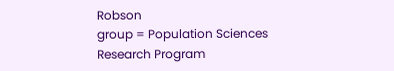Robson
group = Population Sciences Research Program